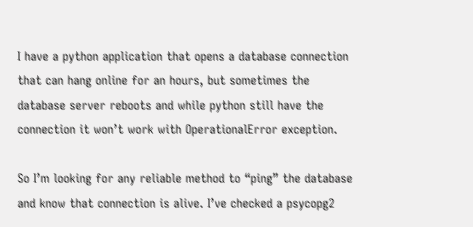I have a python application that opens a database connection that can hang online for an hours, but sometimes the database server reboots and while python still have the connection it won’t work with OperationalError exception.

So I’m looking for any reliable method to “ping” the database and know that connection is alive. I’ve checked a psycopg2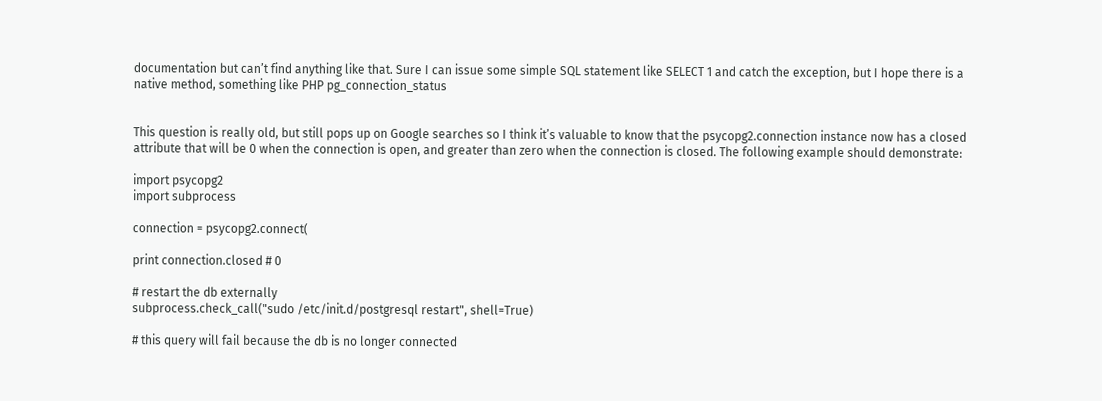documentation but can’t find anything like that. Sure I can issue some simple SQL statement like SELECT 1 and catch the exception, but I hope there is a native method, something like PHP pg_connection_status


This question is really old, but still pops up on Google searches so I think it’s valuable to know that the psycopg2.connection instance now has a closed attribute that will be 0 when the connection is open, and greater than zero when the connection is closed. The following example should demonstrate:

import psycopg2
import subprocess

connection = psycopg2.connect(

print connection.closed # 0

# restart the db externally
subprocess.check_call("sudo /etc/init.d/postgresql restart", shell=True)

# this query will fail because the db is no longer connected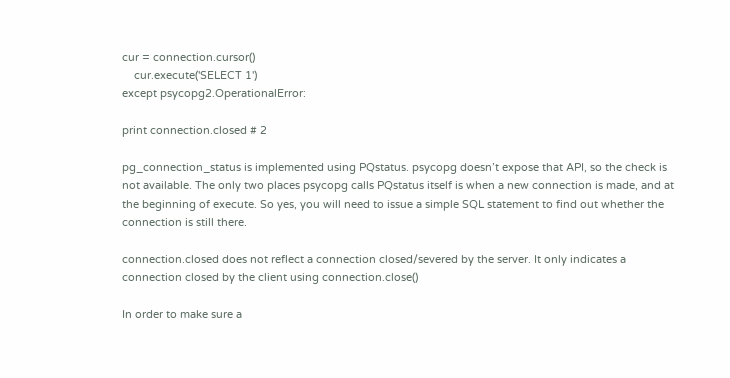cur = connection.cursor()
    cur.execute('SELECT 1')
except psycopg2.OperationalError:

print connection.closed # 2

pg_connection_status is implemented using PQstatus. psycopg doesn’t expose that API, so the check is not available. The only two places psycopg calls PQstatus itself is when a new connection is made, and at the beginning of execute. So yes, you will need to issue a simple SQL statement to find out whether the connection is still there.

connection.closed does not reflect a connection closed/severed by the server. It only indicates a connection closed by the client using connection.close()

In order to make sure a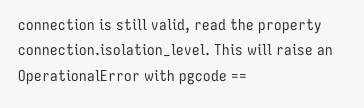connection is still valid, read the property connection.isolation_level. This will raise an OperationalError with pgcode ==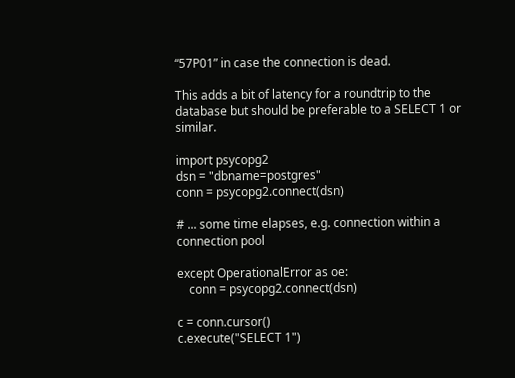“57P01” in case the connection is dead.

This adds a bit of latency for a roundtrip to the database but should be preferable to a SELECT 1 or similar.

import psycopg2
dsn = "dbname=postgres"
conn = psycopg2.connect(dsn)

# ... some time elapses, e.g. connection within a connection pool

except OperationalError as oe:
    conn = psycopg2.connect(dsn)

c = conn.cursor()
c.execute("SELECT 1")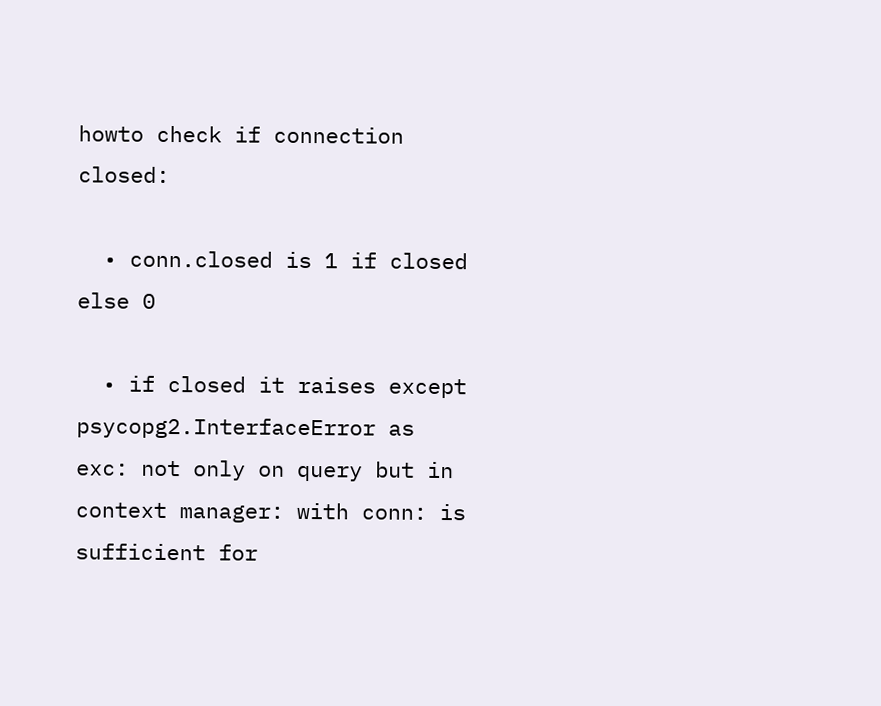howto check if connection closed:

  • conn.closed is 1 if closed else 0

  • if closed it raises except psycopg2.InterfaceError as exc: not only on query but in context manager: with conn: is sufficient for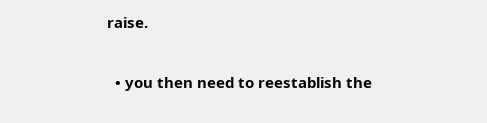raise.

  • you then need to reestablish the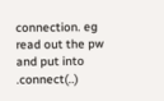connection. eg read out the pw and put into .connect(..)